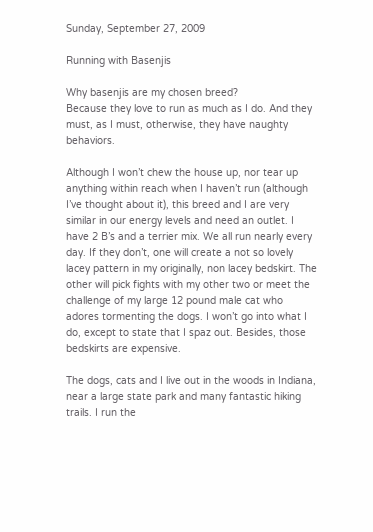Sunday, September 27, 2009

Running with Basenjis

Why basenjis are my chosen breed?
Because they love to run as much as I do. And they must, as I must, otherwise, they have naughty behaviors.

Although I won’t chew the house up, nor tear up anything within reach when I haven’t run (although I’ve thought about it), this breed and I are very similar in our energy levels and need an outlet. I have 2 B’s and a terrier mix. We all run nearly every day. If they don’t, one will create a not so lovely lacey pattern in my originally, non lacey bedskirt. The other will pick fights with my other two or meet the challenge of my large 12 pound male cat who adores tormenting the dogs. I won’t go into what I do, except to state that I spaz out. Besides, those bedskirts are expensive.

The dogs, cats and I live out in the woods in Indiana, near a large state park and many fantastic hiking trails. I run the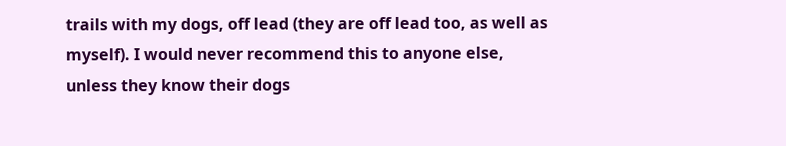trails with my dogs, off lead (they are off lead too, as well as myself). I would never recommend this to anyone else, unless they know their dogs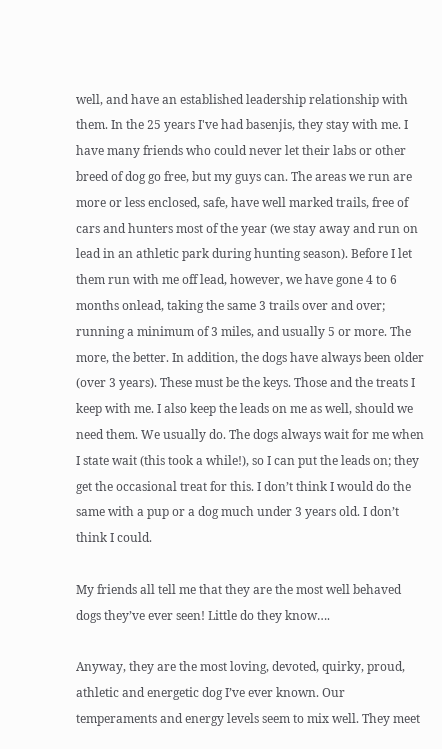well, and have an established leadership relationship with them. In the 25 years I've had basenjis, they stay with me. I have many friends who could never let their labs or other breed of dog go free, but my guys can. The areas we run are more or less enclosed, safe, have well marked trails, free of cars and hunters most of the year (we stay away and run on lead in an athletic park during hunting season). Before I let them run with me off lead, however, we have gone 4 to 6 months onlead, taking the same 3 trails over and over; running a minimum of 3 miles, and usually 5 or more. The more, the better. In addition, the dogs have always been older (over 3 years). These must be the keys. Those and the treats I keep with me. I also keep the leads on me as well, should we need them. We usually do. The dogs always wait for me when I state wait (this took a while!), so I can put the leads on; they get the occasional treat for this. I don’t think I would do the same with a pup or a dog much under 3 years old. I don’t think I could.

My friends all tell me that they are the most well behaved dogs they’ve ever seen! Little do they know….

Anyway, they are the most loving, devoted, quirky, proud, athletic and energetic dog I’ve ever known. Our temperaments and energy levels seem to mix well. They meet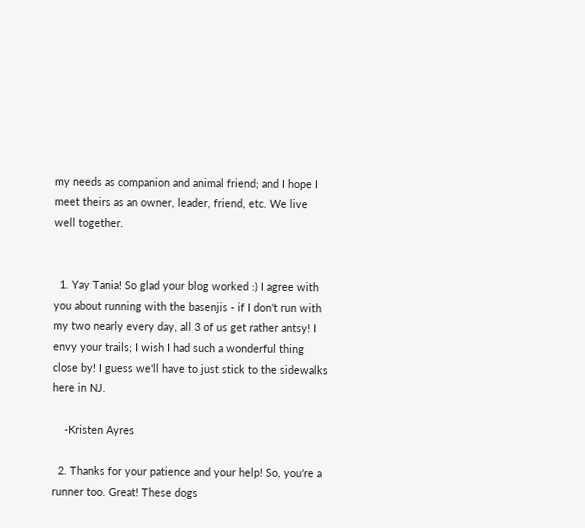my needs as companion and animal friend; and I hope I meet theirs as an owner, leader, friend, etc. We live well together.


  1. Yay Tania! So glad your blog worked :) I agree with you about running with the basenjis - if I don't run with my two nearly every day, all 3 of us get rather antsy! I envy your trails; I wish I had such a wonderful thing close by! I guess we'll have to just stick to the sidewalks here in NJ.

    -Kristen Ayres

  2. Thanks for your patience and your help! So, you're a runner too. Great! These dogs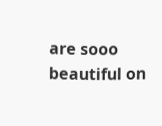are sooo beautiful on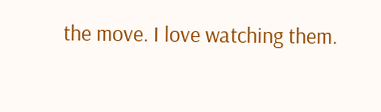the move. I love watching them.